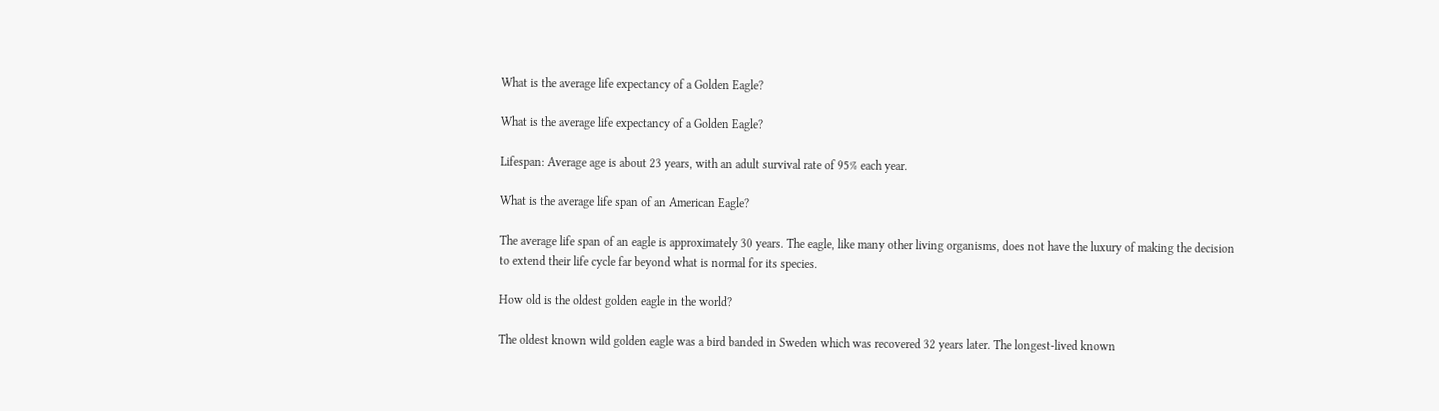What is the average life expectancy of a Golden Eagle?

What is the average life expectancy of a Golden Eagle?

Lifespan: Average age is about 23 years, with an adult survival rate of 95% each year.

What is the average life span of an American Eagle?

The average life span of an eagle is approximately 30 years. The eagle, like many other living organisms, does not have the luxury of making the decision to extend their life cycle far beyond what is normal for its species.

How old is the oldest golden eagle in the world?

The oldest known wild golden eagle was a bird banded in Sweden which was recovered 32 years later. The longest-lived known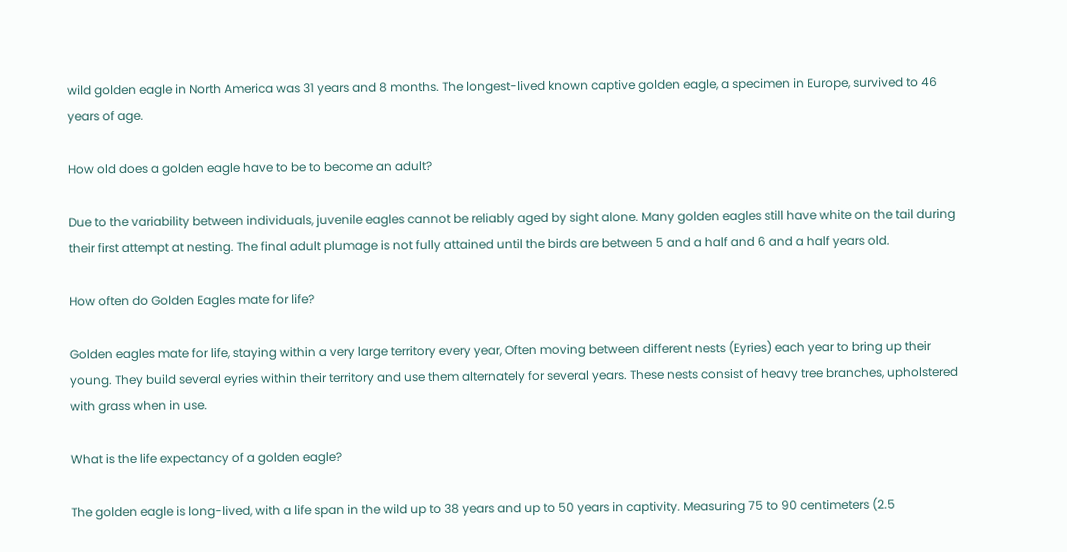wild golden eagle in North America was 31 years and 8 months. The longest-lived known captive golden eagle, a specimen in Europe, survived to 46 years of age.

How old does a golden eagle have to be to become an adult?

Due to the variability between individuals, juvenile eagles cannot be reliably aged by sight alone. Many golden eagles still have white on the tail during their first attempt at nesting. The final adult plumage is not fully attained until the birds are between 5 and a half and 6 and a half years old.

How often do Golden Eagles mate for life?

Golden eagles mate for life, staying within a very large territory every year, Often moving between different nests (Eyries) each year to bring up their young. They build several eyries within their territory and use them alternately for several years. These nests consist of heavy tree branches, upholstered with grass when in use.

What is the life expectancy of a golden eagle?

The golden eagle is long-lived, with a life span in the wild up to 38 years and up to 50 years in captivity. Measuring 75 to 90 centimeters (2.5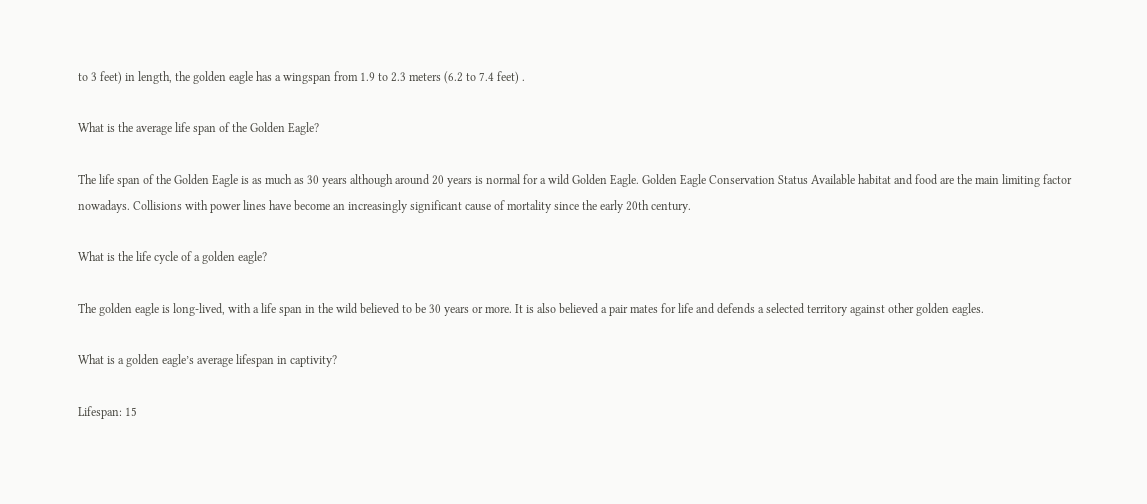to 3 feet) in length, the golden eagle has a wingspan from 1.9 to 2.3 meters (6.2 to 7.4 feet) .

What is the average life span of the Golden Eagle?

The life span of the Golden Eagle is as much as 30 years although around 20 years is normal for a wild Golden Eagle. Golden Eagle Conservation Status Available habitat and food are the main limiting factor nowadays. Collisions with power lines have become an increasingly significant cause of mortality since the early 20th century.

What is the life cycle of a golden eagle?

The golden eagle is long-lived, with a life span in the wild believed to be 30 years or more. It is also believed a pair mates for life and defends a selected territory against other golden eagles.

What is a golden eagle’s average lifespan in captivity?

Lifespan: 15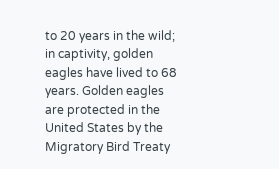to 20 years in the wild; in captivity, golden eagles have lived to 68 years. Golden eagles are protected in the United States by the Migratory Bird Treaty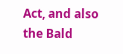Act, and also the Bald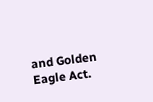and Golden Eagle Act.